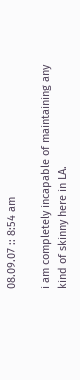08.09.07 :: 8:54 am

i am completely incapable of maintaining any kind of skinny here in LA.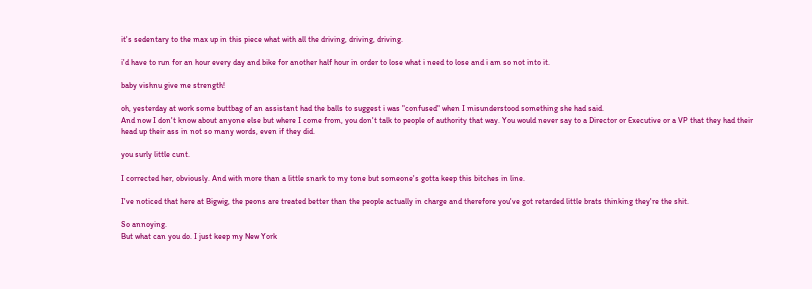it's sedentary to the max up in this piece what with all the driving, driving, driving.

i'd have to run for an hour every day and bike for another half hour in order to lose what i need to lose and i am so not into it.

baby vishnu give me strength!

oh, yesterday at work some buttbag of an assistant had the balls to suggest i was "confused" when I misunderstood something she had said.
And now I don't know about anyone else but where I come from, you don't talk to people of authority that way. You would never say to a Director or Executive or a VP that they had their head up their ass in not so many words, even if they did.

you surly little cunt.

I corrected her, obviously. And with more than a little snark to my tone but someone's gotta keep this bitches in line.

I've noticed that here at Bigwig, the peons are treated better than the people actually in charge and therefore you've got retarded little brats thinking they're the shit.

So annoying.
But what can you do. I just keep my New York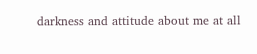darkness and attitude about me at all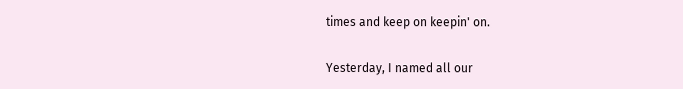times and keep on keepin' on.

Yesterday, I named all our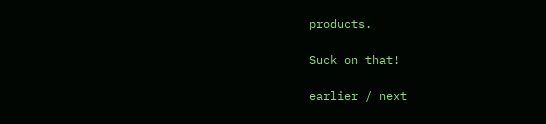products.

Suck on that!

earlier / next